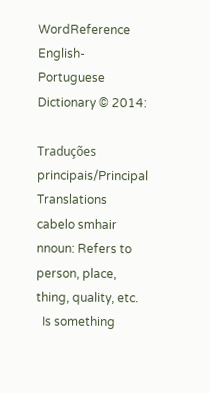WordReference English-Portuguese Dictionary © 2014:

Traduções principais/Principal Translations
cabelo smhair nnoun: Refers to person, place, thing, quality, etc.
  Is something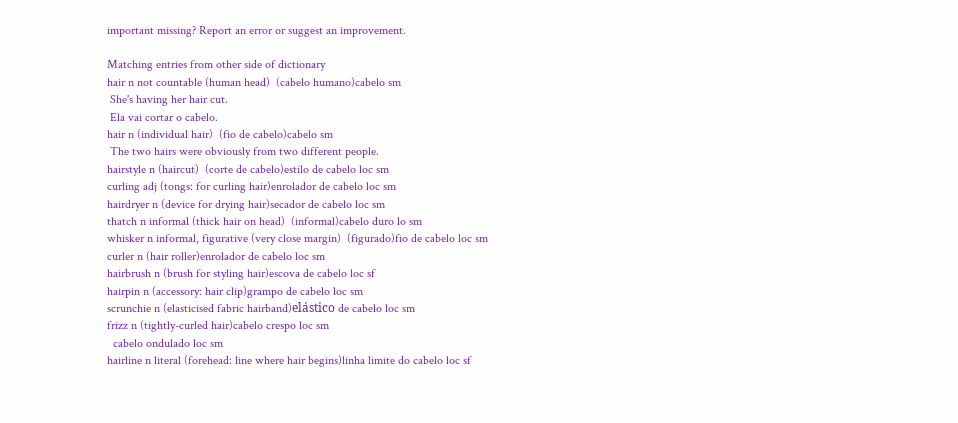important missing? Report an error or suggest an improvement.

Matching entries from other side of dictionary
hair n not countable (human head)  (cabelo humano)cabelo sm
 She's having her hair cut.
 Ela vai cortar o cabelo.
hair n (individual hair)  (fio de cabelo)cabelo sm
 The two hairs were obviously from two different people.
hairstyle n (haircut)  (corte de cabelo)estilo de cabelo loc sm
curling adj (tongs: for curling hair)enrolador de cabelo loc sm
hairdryer n (device for drying hair)secador de cabelo loc sm
thatch n informal (thick hair on head)  (informal)cabelo duro lo sm
whisker n informal, figurative (very close margin)  (figurado)fio de cabelo loc sm
curler n (hair roller)enrolador de cabelo loc sm
hairbrush n (brush for styling hair)escova de cabelo loc sf
hairpin n (accessory: hair clip)grampo de cabelo loc sm
scrunchie n (elasticised fabric hairband)elástico de cabelo loc sm
frizz n (tightly-curled hair)cabelo crespo loc sm
  cabelo ondulado loc sm
hairline n literal (forehead: line where hair begins)linha limite do cabelo loc sf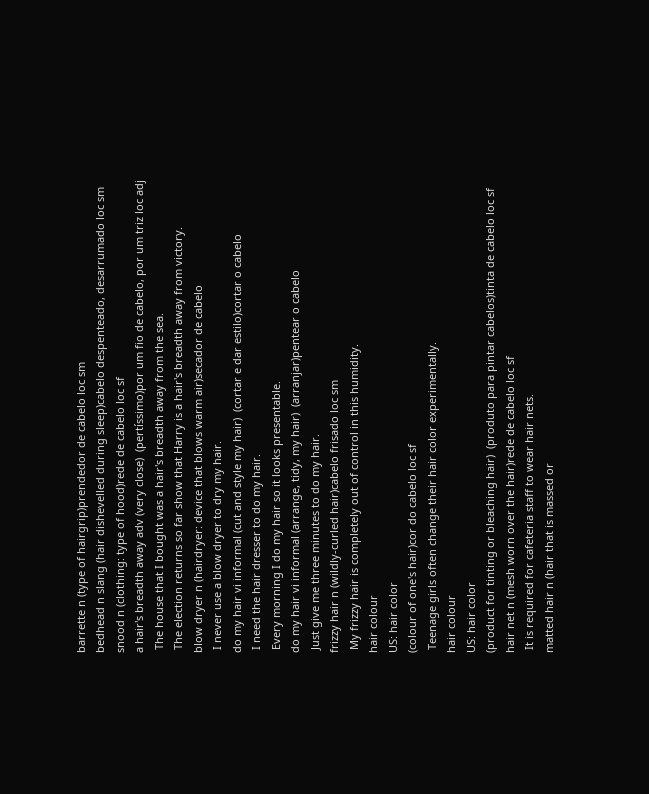barrette n (type of hairgrip)prendedor de cabelo loc sm
bedhead n slang (hair dishevelled during sleep)cabelo despenteado, desarrumado loc sm
snood n (clothing: type of hood)rede de cabelo loc sf
a hair's breadth away adv (very close)  (pertíssimo)por um fio de cabelo, por um triz loc adj
 The house that I bought was a hair's breadth away from the sea.
 The election returns so far show that Harry is a hair's breadth away from victory.
blow dryer n (hairdryer: device that blows warm air)secador de cabelo
 I never use a blow dryer to dry my hair.
do my hair vi informal (cut and style my hair)  (cortar e dar estilo)cortar o cabelo
 I need the hair dresser to do my hair.
 Every morning I do my hair so it looks presentable.
do my hair vi informal (arrange, tidy, my hair)  (arranjar)pentear o cabelo
 Just give me three minutes to do my hair.
frizzy hair n (wildly-curled hair)cabelo frisado loc sm
 My frizzy hair is completely out of control in this humidity.
hair colour
US: hair color
(colour of one's hair)cor do cabelo loc sf
 Teenage girls often change their hair color experimentally.
hair colour
US: hair color
(product for tinting or bleaching hair)  (produto para pintar cabelos)tinta de cabelo loc sf
hair net n (mesh worn over the hair)rede de cabelo loc sf
 It is required for cafeteria staff to wear hair nets.
matted hair n (hair that is massed or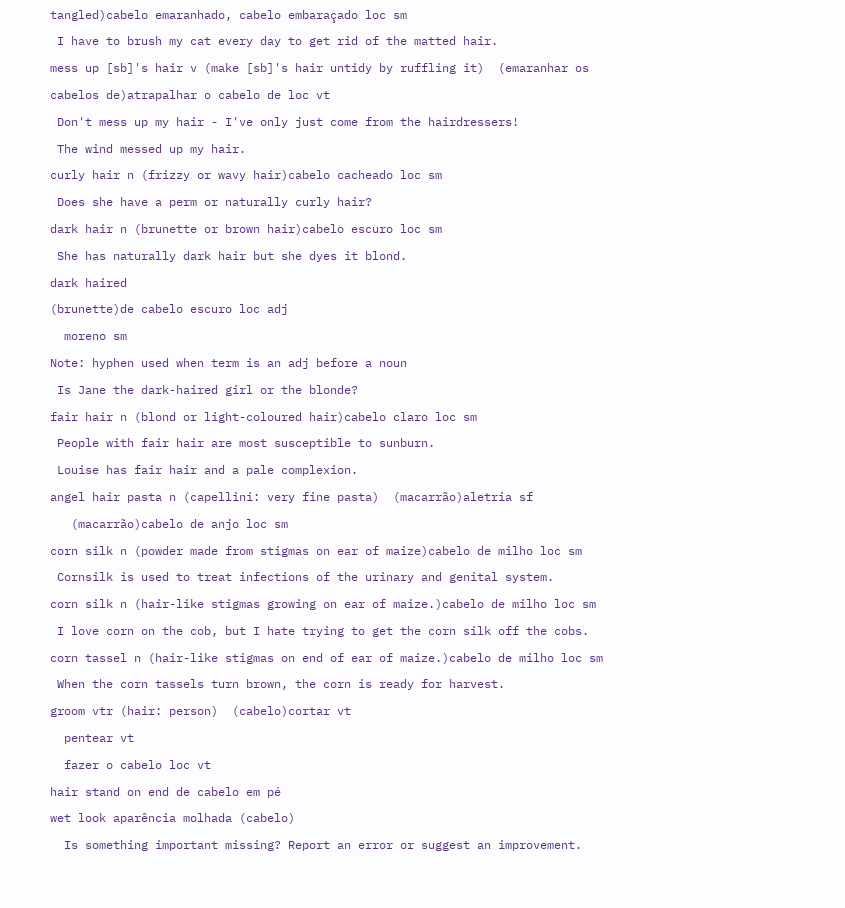tangled)cabelo emaranhado, cabelo embaraçado loc sm
 I have to brush my cat every day to get rid of the matted hair.
mess up [sb]'s hair v (make [sb]'s hair untidy by ruffling it)  (emaranhar os cabelos de)atrapalhar o cabelo de loc vt
 Don't mess up my hair - I've only just come from the hairdressers!
 The wind messed up my hair.
curly hair n (frizzy or wavy hair)cabelo cacheado loc sm
 Does she have a perm or naturally curly hair?
dark hair n (brunette or brown hair)cabelo escuro loc sm
 She has naturally dark hair but she dyes it blond.
dark haired
(brunette)de cabelo escuro loc adj
  moreno sm
Note: hyphen used when term is an adj before a noun
 Is Jane the dark-haired girl or the blonde?
fair hair n (blond or light-coloured hair)cabelo claro loc sm
 People with fair hair are most susceptible to sunburn.
 Louise has fair hair and a pale complexion.
angel hair pasta n (capellini: very fine pasta)  (macarrão)aletria sf
   (macarrão)cabelo de anjo loc sm
corn silk n (powder made from stigmas on ear of maize)cabelo de milho loc sm
 Cornsilk is used to treat infections of the urinary and genital system.
corn silk n (hair-like stigmas growing on ear of maize.)cabelo de milho loc sm
 I love corn on the cob, but I hate trying to get the corn silk off the cobs.
corn tassel n (hair-like stigmas on end of ear of maize.)cabelo de milho loc sm
 When the corn tassels turn brown, the corn is ready for harvest.
groom vtr (hair: person)  (cabelo)cortar vt
  pentear vt
  fazer o cabelo loc vt
hair stand on end de cabelo em pé
wet look aparência molhada (cabelo)
  Is something important missing? Report an error or suggest an improvement.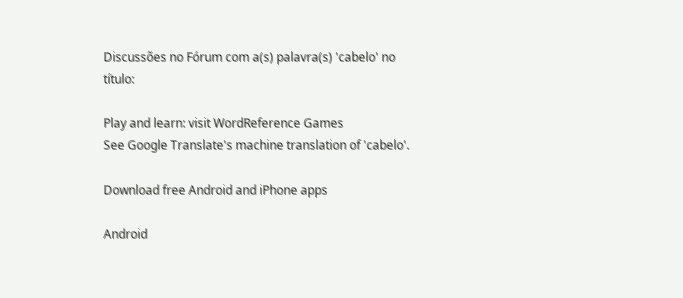Discussões no Fórum com a(s) palavra(s) 'cabelo' no título:

Play and learn: visit WordReference Games
See Google Translate's machine translation of 'cabelo'.

Download free Android and iPhone apps

Android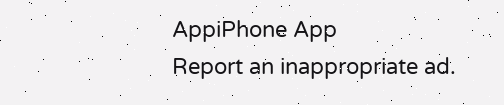AppiPhone App
Report an inappropriate ad.